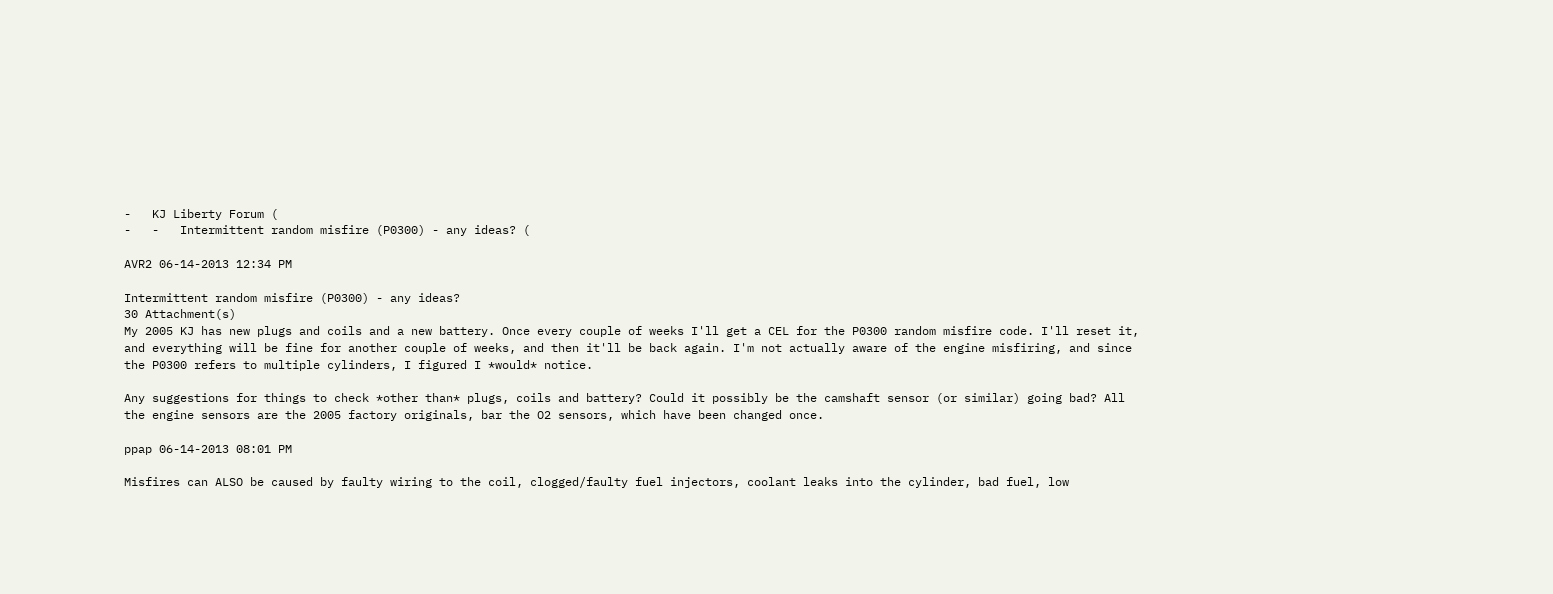-   KJ Liberty Forum (
-   -   Intermittent random misfire (P0300) - any ideas? (

AVR2 06-14-2013 12:34 PM

Intermittent random misfire (P0300) - any ideas?
30 Attachment(s)
My 2005 KJ has new plugs and coils and a new battery. Once every couple of weeks I'll get a CEL for the P0300 random misfire code. I'll reset it, and everything will be fine for another couple of weeks, and then it'll be back again. I'm not actually aware of the engine misfiring, and since the P0300 refers to multiple cylinders, I figured I *would* notice.

Any suggestions for things to check *other than* plugs, coils and battery? Could it possibly be the camshaft sensor (or similar) going bad? All the engine sensors are the 2005 factory originals, bar the O2 sensors, which have been changed once.

ppap 06-14-2013 08:01 PM

Misfires can ALSO be caused by faulty wiring to the coil, clogged/faulty fuel injectors, coolant leaks into the cylinder, bad fuel, low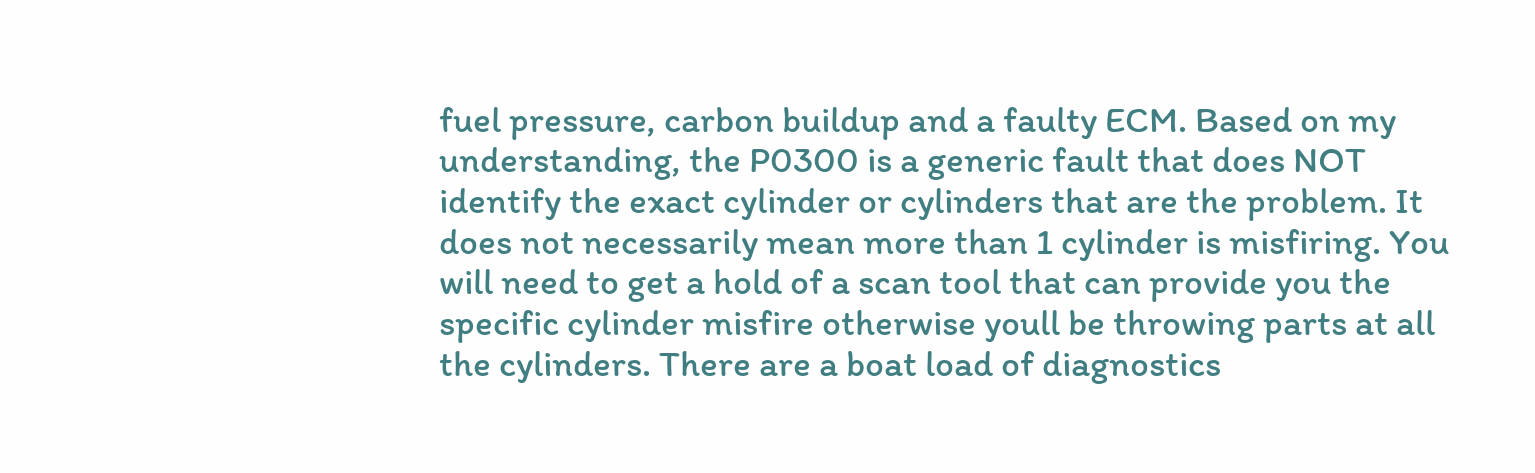fuel pressure, carbon buildup and a faulty ECM. Based on my understanding, the P0300 is a generic fault that does NOT identify the exact cylinder or cylinders that are the problem. It does not necessarily mean more than 1 cylinder is misfiring. You will need to get a hold of a scan tool that can provide you the specific cylinder misfire otherwise youll be throwing parts at all the cylinders. There are a boat load of diagnostics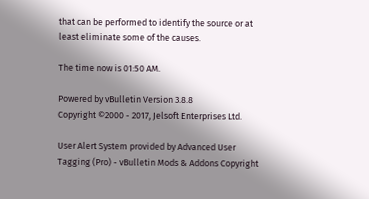that can be performed to identify the source or at least eliminate some of the causes.

The time now is 01:50 AM.

Powered by vBulletin Version 3.8.8
Copyright ©2000 - 2017, Jelsoft Enterprises Ltd.

User Alert System provided by Advanced User Tagging (Pro) - vBulletin Mods & Addons Copyright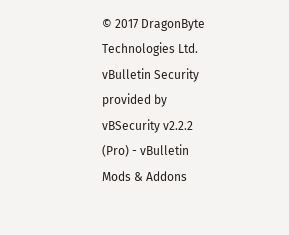© 2017 DragonByte Technologies Ltd.
vBulletin Security provided by vBSecurity v2.2.2 (Pro) - vBulletin Mods & Addons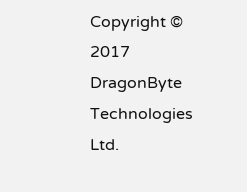Copyright © 2017 DragonByte Technologies Ltd.